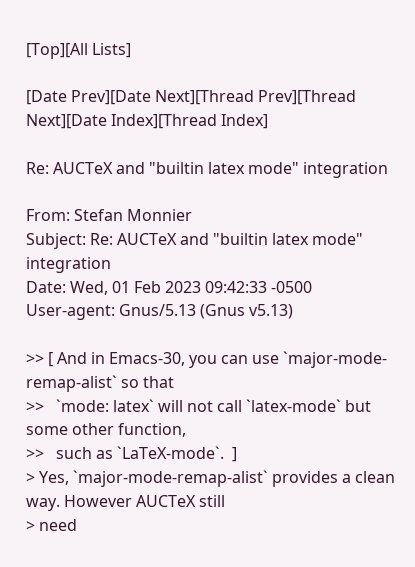[Top][All Lists]

[Date Prev][Date Next][Thread Prev][Thread Next][Date Index][Thread Index]

Re: AUCTeX and "builtin latex mode" integration

From: Stefan Monnier
Subject: Re: AUCTeX and "builtin latex mode" integration
Date: Wed, 01 Feb 2023 09:42:33 -0500
User-agent: Gnus/5.13 (Gnus v5.13)

>> [ And in Emacs-30, you can use `major-mode-remap-alist` so that
>>   `mode: latex` will not call `latex-mode` but some other function,
>>   such as `LaTeX-mode`.  ]
> Yes, `major-mode-remap-alist` provides a clean way. However AUCTeX still
> need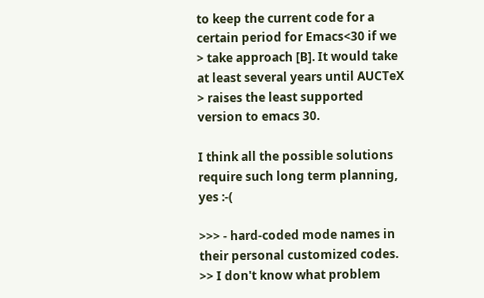to keep the current code for a certain period for Emacs<30 if we
> take approach [B]. It would take at least several years until AUCTeX
> raises the least supported version to emacs 30.

I think all the possible solutions require such long term planning, yes :-(

>>> - hard-coded mode names in their personal customized codes.
>> I don't know what problem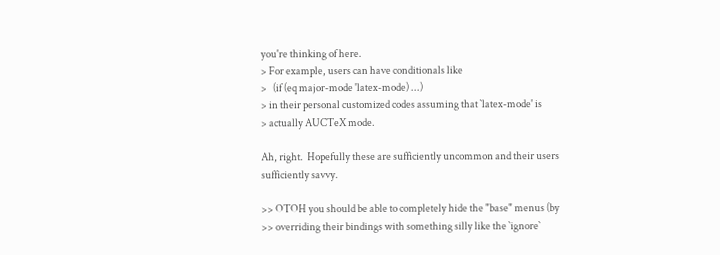you're thinking of here.
> For example, users can have conditionals like
>   (if (eq major-mode 'latex-mode) ...)
> in their personal customized codes assuming that `latex-mode' is
> actually AUCTeX mode.

Ah, right.  Hopefully these are sufficiently uncommon and their users
sufficiently savvy.

>> OTOH you should be able to completely hide the "base" menus (by
>> overriding their bindings with something silly like the `ignore`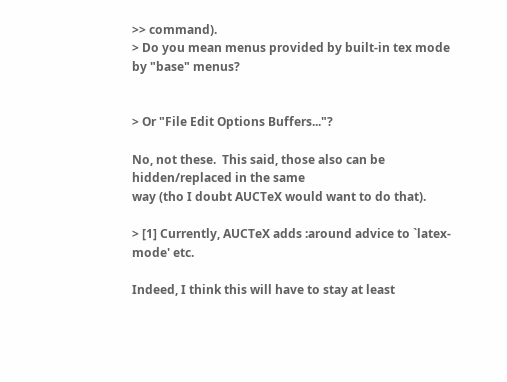>> command).
> Do you mean menus provided by built-in tex mode by "base" menus?


> Or "File Edit Options Buffers..."?

No, not these.  This said, those also can be hidden/replaced in the same
way (tho I doubt AUCTeX would want to do that).

> [1] Currently, AUCTeX adds :around advice to `latex-mode' etc.

Indeed, I think this will have to stay at least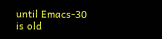until Emacs-30 is old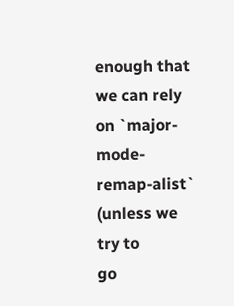enough that we can rely on `major-mode-remap-alist` (unless we try to
go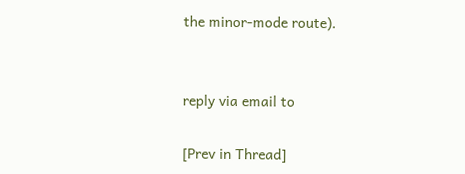the minor-mode route).


reply via email to

[Prev in Thread]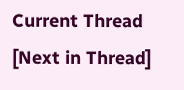Current Thread [Next in Thread]